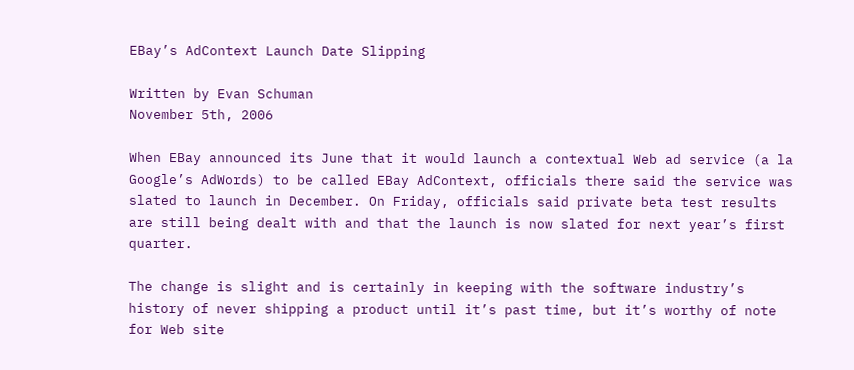EBay’s AdContext Launch Date Slipping

Written by Evan Schuman
November 5th, 2006

When EBay announced its June that it would launch a contextual Web ad service (a la Google’s AdWords) to be called EBay AdContext, officials there said the service was slated to launch in December. On Friday, officials said private beta test results are still being dealt with and that the launch is now slated for next year’s first quarter.

The change is slight and is certainly in keeping with the software industry’s history of never shipping a product until it’s past time, but it’s worthy of note for Web site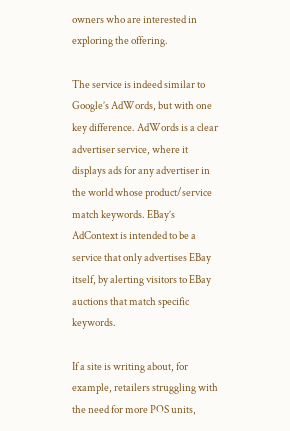owners who are interested in exploring the offering.

The service is indeed similar to Google’s AdWords, but with one key difference. AdWords is a clear advertiser service, where it displays ads for any advertiser in the world whose product/service match keywords. EBay’s AdContext is intended to be a service that only advertises EBay itself, by alerting visitors to EBay auctions that match specific keywords.

If a site is writing about, for example, retailers struggling with the need for more POS units,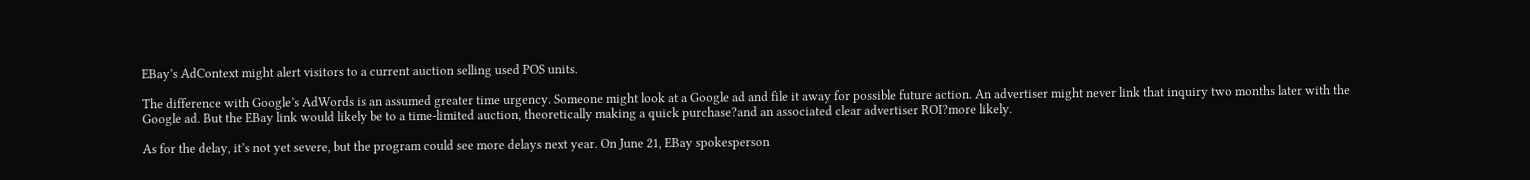EBay’s AdContext might alert visitors to a current auction selling used POS units.

The difference with Google’s AdWords is an assumed greater time urgency. Someone might look at a Google ad and file it away for possible future action. An advertiser might never link that inquiry two months later with the Google ad. But the EBay link would likely be to a time-limited auction, theoretically making a quick purchase?and an associated clear advertiser ROI?more likely.

As for the delay, it’s not yet severe, but the program could see more delays next year. On June 21, EBay spokesperson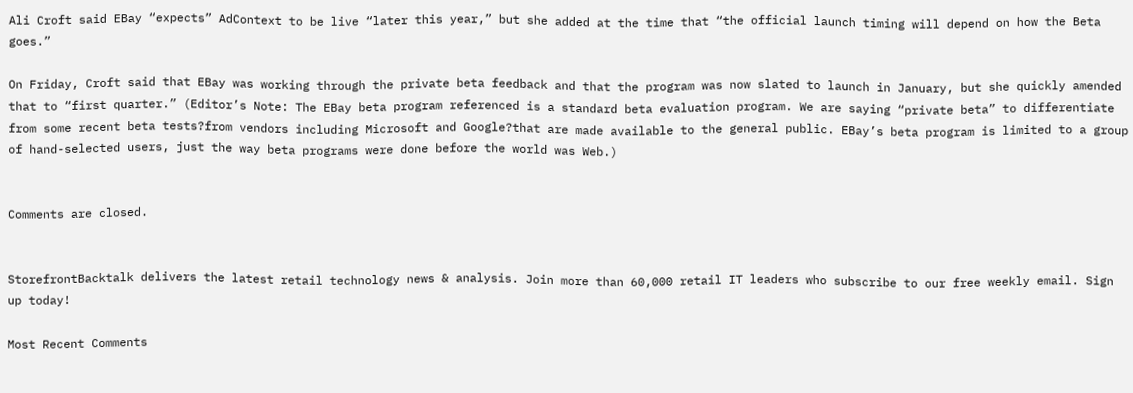Ali Croft said EBay “expects” AdContext to be live “later this year,” but she added at the time that “the official launch timing will depend on how the Beta goes.”

On Friday, Croft said that EBay was working through the private beta feedback and that the program was now slated to launch in January, but she quickly amended that to “first quarter.” (Editor’s Note: The EBay beta program referenced is a standard beta evaluation program. We are saying “private beta” to differentiate from some recent beta tests?from vendors including Microsoft and Google?that are made available to the general public. EBay’s beta program is limited to a group of hand-selected users, just the way beta programs were done before the world was Web.)


Comments are closed.


StorefrontBacktalk delivers the latest retail technology news & analysis. Join more than 60,000 retail IT leaders who subscribe to our free weekly email. Sign up today!

Most Recent Comments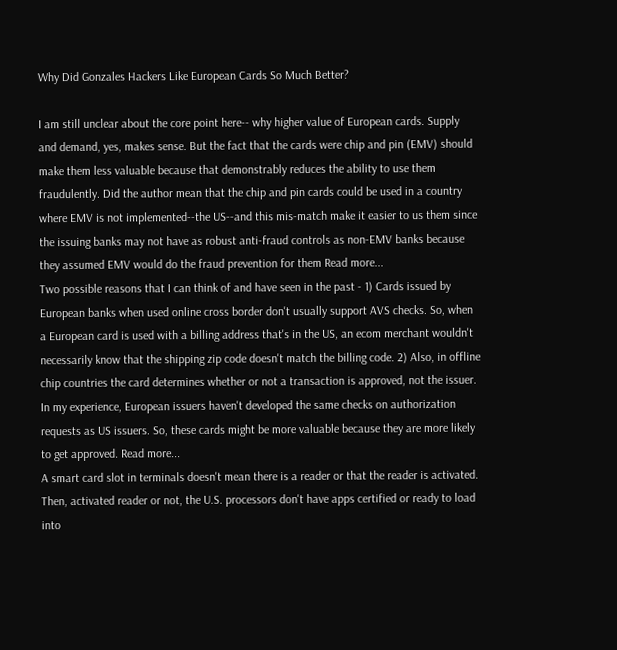Why Did Gonzales Hackers Like European Cards So Much Better?

I am still unclear about the core point here-- why higher value of European cards. Supply and demand, yes, makes sense. But the fact that the cards were chip and pin (EMV) should make them less valuable because that demonstrably reduces the ability to use them fraudulently. Did the author mean that the chip and pin cards could be used in a country where EMV is not implemented--the US--and this mis-match make it easier to us them since the issuing banks may not have as robust anti-fraud controls as non-EMV banks because they assumed EMV would do the fraud prevention for them Read more...
Two possible reasons that I can think of and have seen in the past - 1) Cards issued by European banks when used online cross border don't usually support AVS checks. So, when a European card is used with a billing address that's in the US, an ecom merchant wouldn't necessarily know that the shipping zip code doesn't match the billing code. 2) Also, in offline chip countries the card determines whether or not a transaction is approved, not the issuer. In my experience, European issuers haven't developed the same checks on authorization requests as US issuers. So, these cards might be more valuable because they are more likely to get approved. Read more...
A smart card slot in terminals doesn't mean there is a reader or that the reader is activated. Then, activated reader or not, the U.S. processors don't have apps certified or ready to load into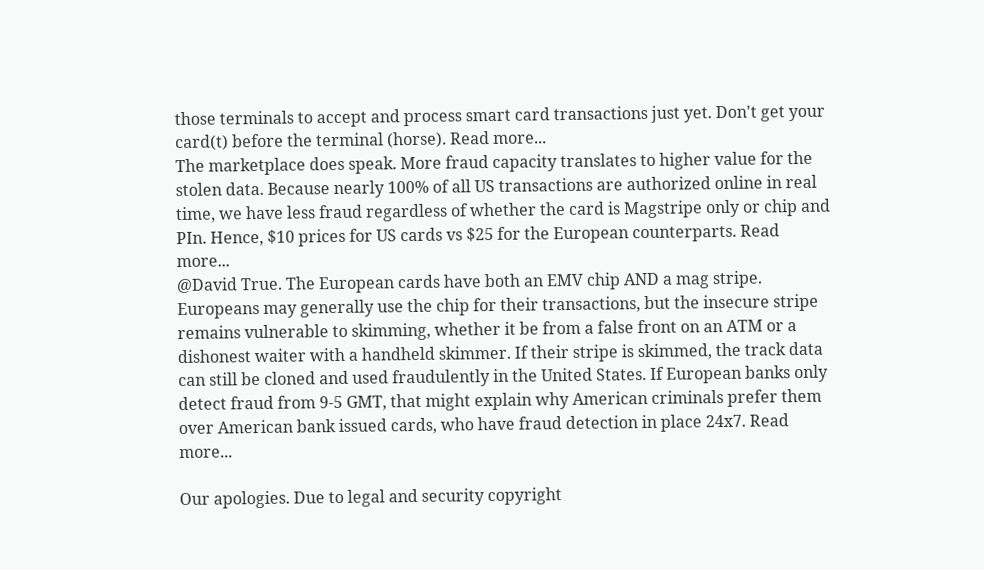those terminals to accept and process smart card transactions just yet. Don't get your card(t) before the terminal (horse). Read more...
The marketplace does speak. More fraud capacity translates to higher value for the stolen data. Because nearly 100% of all US transactions are authorized online in real time, we have less fraud regardless of whether the card is Magstripe only or chip and PIn. Hence, $10 prices for US cards vs $25 for the European counterparts. Read more...
@David True. The European cards have both an EMV chip AND a mag stripe. Europeans may generally use the chip for their transactions, but the insecure stripe remains vulnerable to skimming, whether it be from a false front on an ATM or a dishonest waiter with a handheld skimmer. If their stripe is skimmed, the track data can still be cloned and used fraudulently in the United States. If European banks only detect fraud from 9-5 GMT, that might explain why American criminals prefer them over American bank issued cards, who have fraud detection in place 24x7. Read more...

Our apologies. Due to legal and security copyright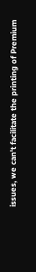issues, we can't facilitate the printing of Premium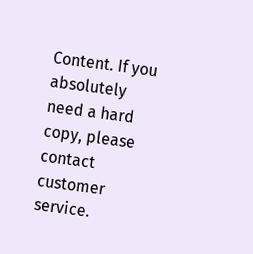Content. If you absolutely need a hard copy, please contact customer service.